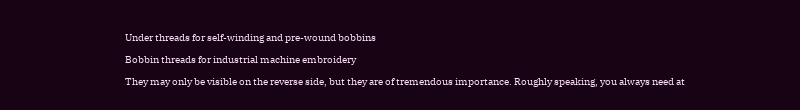Under threads for self-winding and pre-wound bobbins

Bobbin threads for industrial machine embroidery

They may only be visible on the reverse side, but they are of tremendous importance. Roughly speaking, you always need at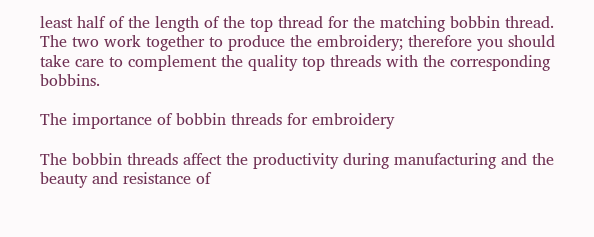least half of the length of the top thread for the matching bobbin thread. The two work together to produce the embroidery; therefore you should take care to complement the quality top threads with the corresponding bobbins.

The importance of bobbin threads for embroidery

The bobbin threads affect the productivity during manufacturing and the beauty and resistance of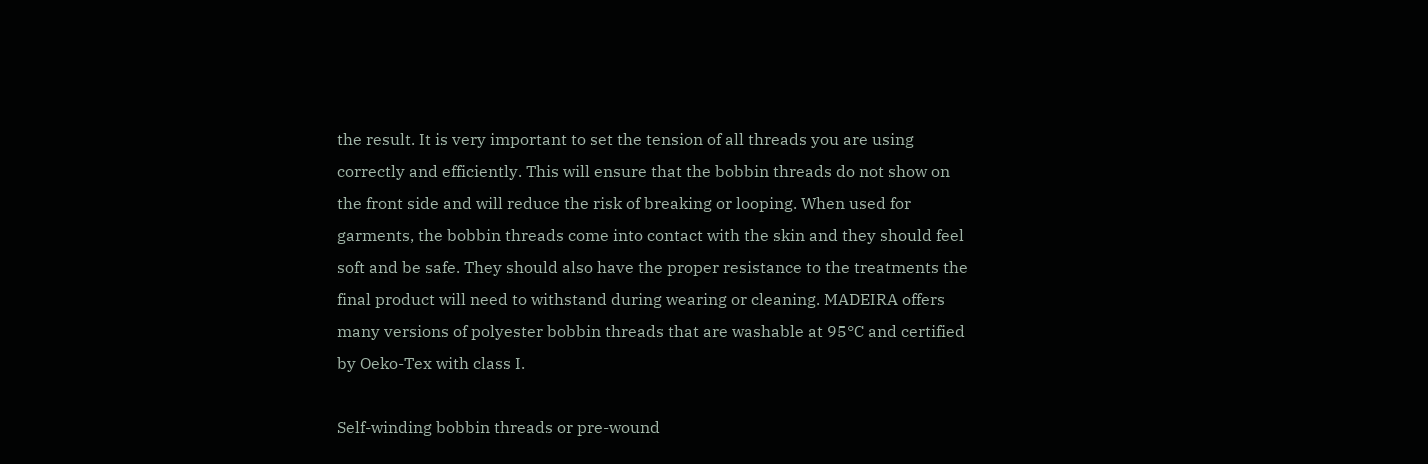the result. It is very important to set the tension of all threads you are using correctly and efficiently. This will ensure that the bobbin threads do not show on the front side and will reduce the risk of breaking or looping. When used for garments, the bobbin threads come into contact with the skin and they should feel soft and be safe. They should also have the proper resistance to the treatments the final product will need to withstand during wearing or cleaning. MADEIRA offers many versions of polyester bobbin threads that are washable at 95°C and certified by Oeko-Tex with class I.

Self-winding bobbin threads or pre-wound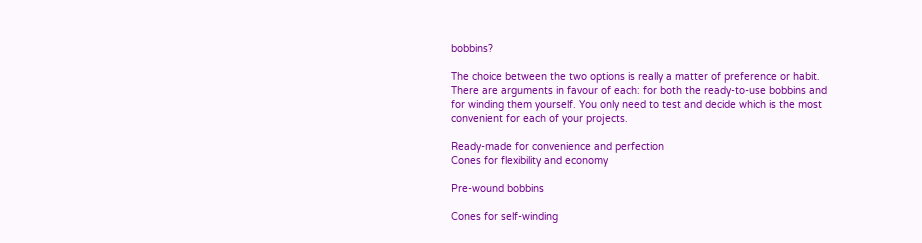bobbins?

The choice between the two options is really a matter of preference or habit. There are arguments in favour of each: for both the ready-to-use bobbins and for winding them yourself. You only need to test and decide which is the most convenient for each of your projects.

Ready-made for convenience and perfection
Cones for flexibility and economy

Pre-wound bobbins

Cones for self-winding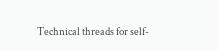Technical threads for self-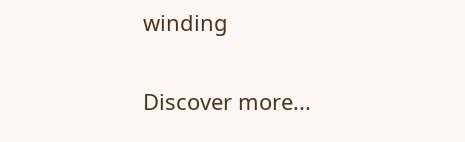winding

Discover more...